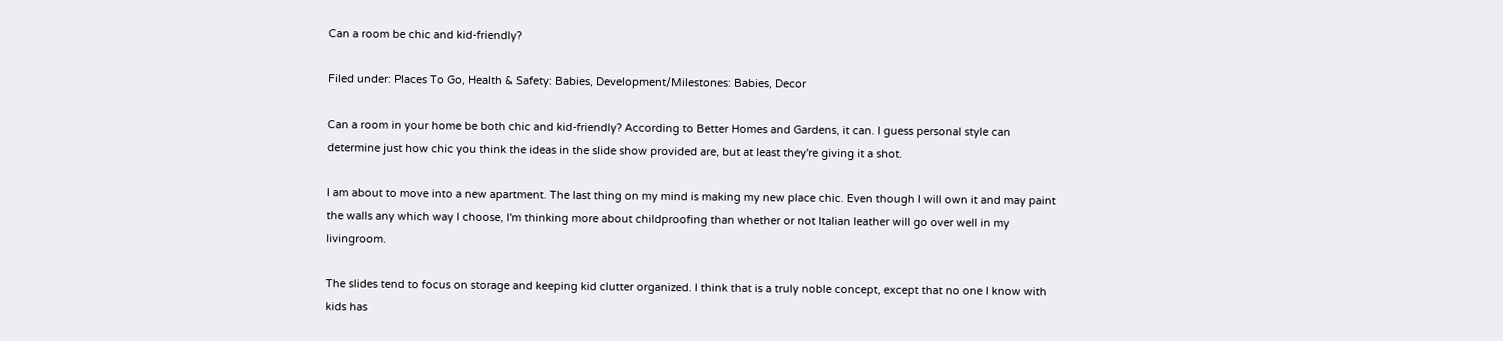Can a room be chic and kid-friendly?

Filed under: Places To Go, Health & Safety: Babies, Development/Milestones: Babies, Decor

Can a room in your home be both chic and kid-friendly? According to Better Homes and Gardens, it can. I guess personal style can determine just how chic you think the ideas in the slide show provided are, but at least they're giving it a shot.

I am about to move into a new apartment. The last thing on my mind is making my new place chic. Even though I will own it and may paint the walls any which way I choose, I'm thinking more about childproofing than whether or not Italian leather will go over well in my livingroom.

The slides tend to focus on storage and keeping kid clutter organized. I think that is a truly noble concept, except that no one I know with kids has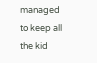managed to keep all the kid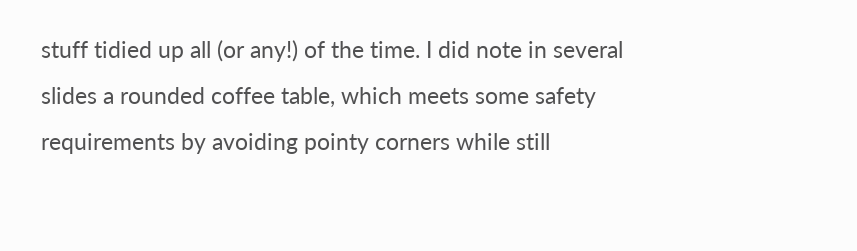stuff tidied up all (or any!) of the time. I did note in several slides a rounded coffee table, which meets some safety requirements by avoiding pointy corners while still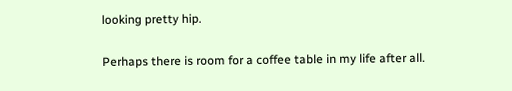looking pretty hip.

Perhaps there is room for a coffee table in my life after all.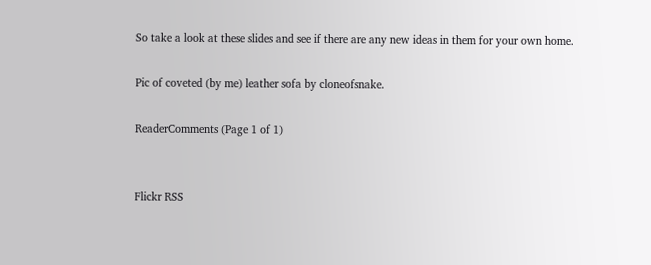So take a look at these slides and see if there are any new ideas in them for your own home.

Pic of coveted (by me) leather sofa by cloneofsnake.

ReaderComments (Page 1 of 1)


Flickr RSS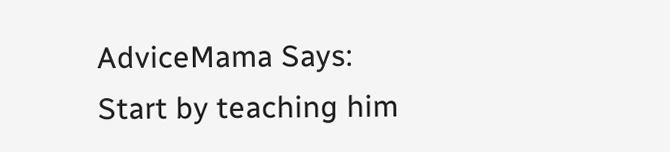AdviceMama Says:
Start by teaching him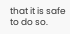that it is safe to do so.